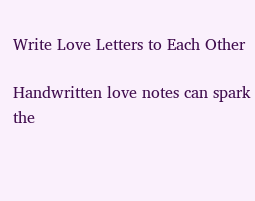Write Love Letters to Each Other

Handwritten love notes can spark the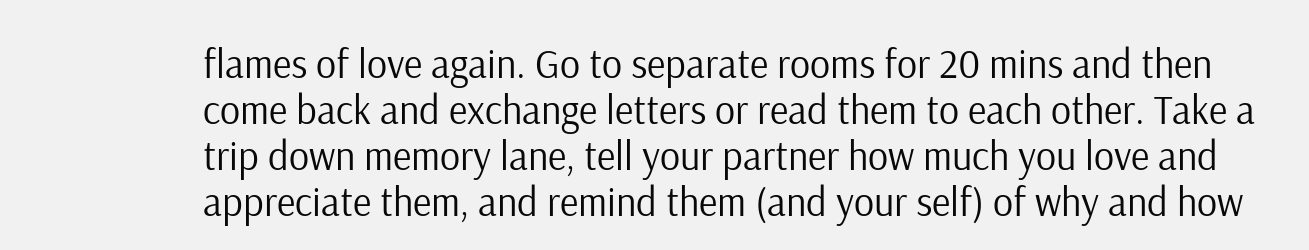flames of love again. Go to separate rooms for 20 mins and then come back and exchange letters or read them to each other. Take a trip down memory lane, tell your partner how much you love and appreciate them, and remind them (and your self) of why and how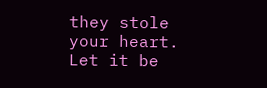they stole your heart. Let it be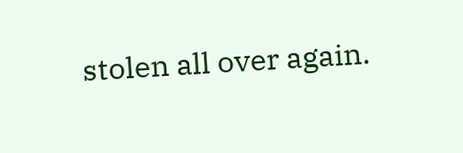stolen all over again.